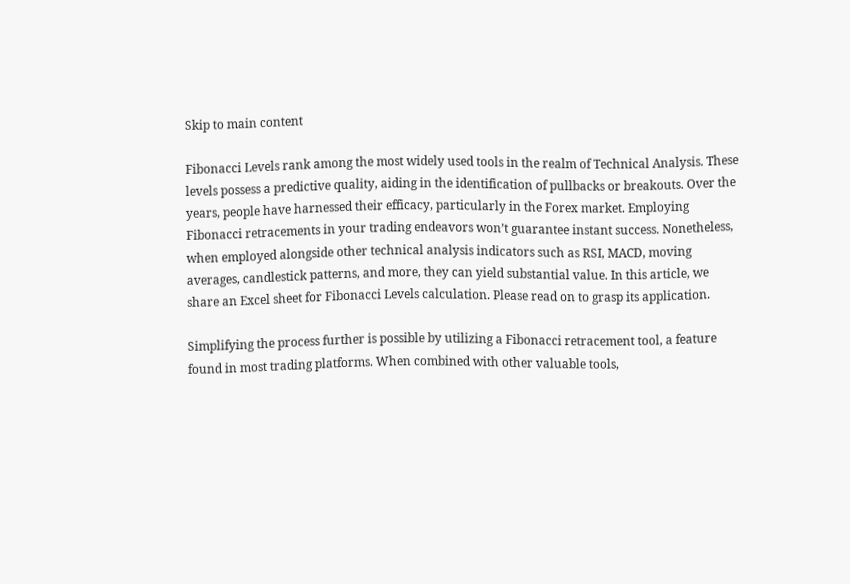Skip to main content

Fibonacci Levels rank among the most widely used tools in the realm of Technical Analysis. These levels possess a predictive quality, aiding in the identification of pullbacks or breakouts. Over the years, people have harnessed their efficacy, particularly in the Forex market. Employing Fibonacci retracements in your trading endeavors won’t guarantee instant success. Nonetheless, when employed alongside other technical analysis indicators such as RSI, MACD, moving averages, candlestick patterns, and more, they can yield substantial value. In this article, we share an Excel sheet for Fibonacci Levels calculation. Please read on to grasp its application.

Simplifying the process further is possible by utilizing a Fibonacci retracement tool, a feature found in most trading platforms. When combined with other valuable tools,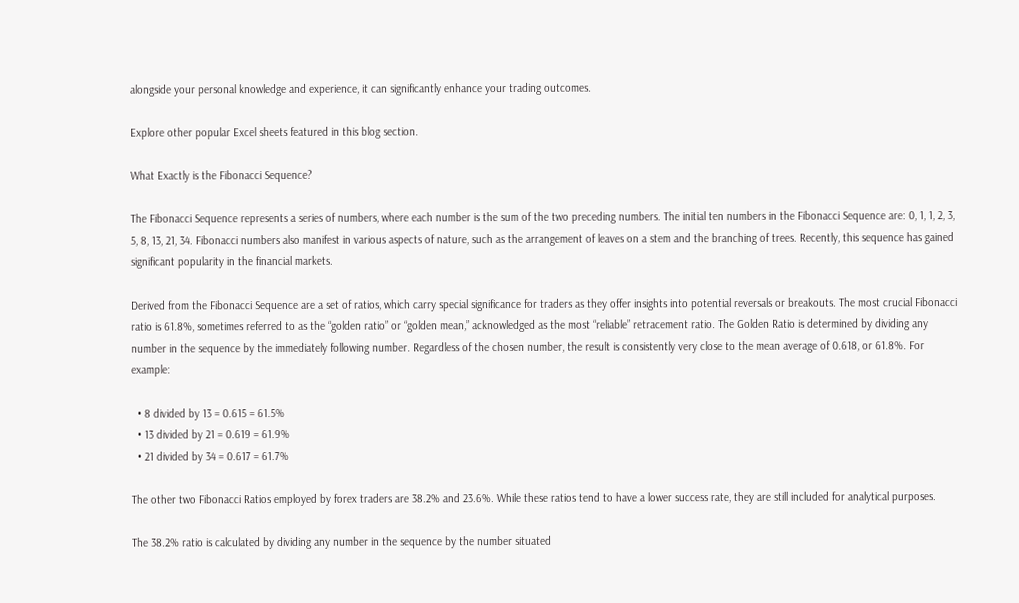alongside your personal knowledge and experience, it can significantly enhance your trading outcomes.

Explore other popular Excel sheets featured in this blog section.

What Exactly is the Fibonacci Sequence?

The Fibonacci Sequence represents a series of numbers, where each number is the sum of the two preceding numbers. The initial ten numbers in the Fibonacci Sequence are: 0, 1, 1, 2, 3, 5, 8, 13, 21, 34. Fibonacci numbers also manifest in various aspects of nature, such as the arrangement of leaves on a stem and the branching of trees. Recently, this sequence has gained significant popularity in the financial markets.

Derived from the Fibonacci Sequence are a set of ratios, which carry special significance for traders as they offer insights into potential reversals or breakouts. The most crucial Fibonacci ratio is 61.8%, sometimes referred to as the “golden ratio” or “golden mean,” acknowledged as the most “reliable” retracement ratio. The Golden Ratio is determined by dividing any number in the sequence by the immediately following number. Regardless of the chosen number, the result is consistently very close to the mean average of 0.618, or 61.8%. For example:

  • 8 divided by 13 = 0.615 = 61.5%
  • 13 divided by 21 = 0.619 = 61.9%
  • 21 divided by 34 = 0.617 = 61.7%

The other two Fibonacci Ratios employed by forex traders are 38.2% and 23.6%. While these ratios tend to have a lower success rate, they are still included for analytical purposes.

The 38.2% ratio is calculated by dividing any number in the sequence by the number situated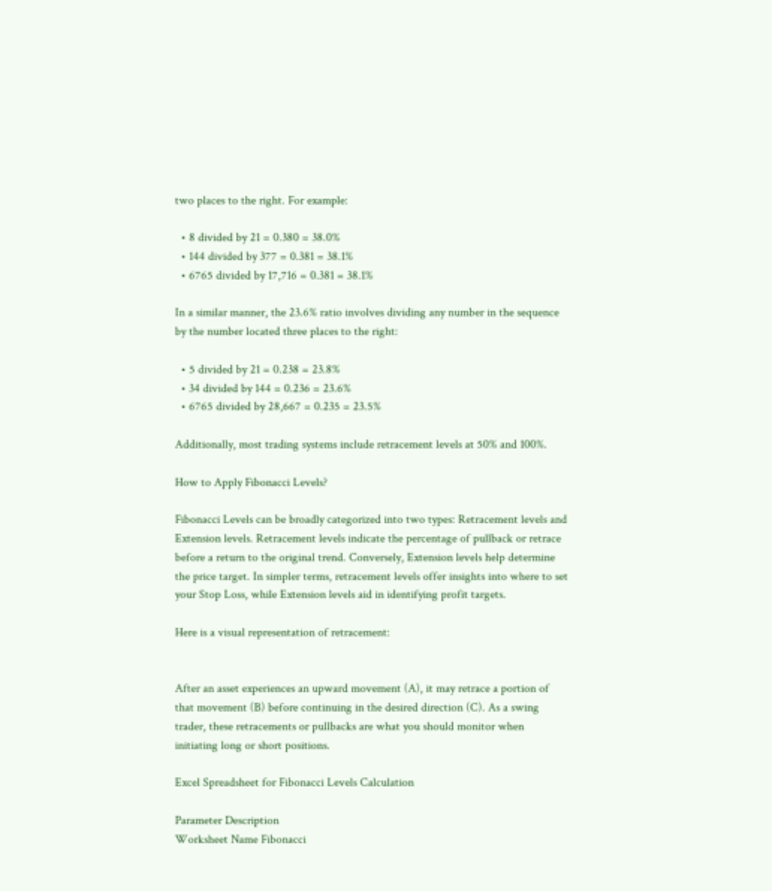two places to the right. For example:

  • 8 divided by 21 = 0.380 = 38.0%
  • 144 divided by 377 = 0.381 = 38.1%
  • 6765 divided by 17,716 = 0.381 = 38.1%

In a similar manner, the 23.6% ratio involves dividing any number in the sequence by the number located three places to the right:

  • 5 divided by 21 = 0.238 = 23.8%
  • 34 divided by 144 = 0.236 = 23.6%
  • 6765 divided by 28,667 = 0.235 = 23.5%

Additionally, most trading systems include retracement levels at 50% and 100%.

How to Apply Fibonacci Levels?

Fibonacci Levels can be broadly categorized into two types: Retracement levels and Extension levels. Retracement levels indicate the percentage of pullback or retrace before a return to the original trend. Conversely, Extension levels help determine the price target. In simpler terms, retracement levels offer insights into where to set your Stop Loss, while Extension levels aid in identifying profit targets.

Here is a visual representation of retracement:


After an asset experiences an upward movement (A), it may retrace a portion of that movement (B) before continuing in the desired direction (C). As a swing trader, these retracements or pullbacks are what you should monitor when initiating long or short positions.

Excel Spreadsheet for Fibonacci Levels Calculation

Parameter Description
Worksheet Name Fibonacci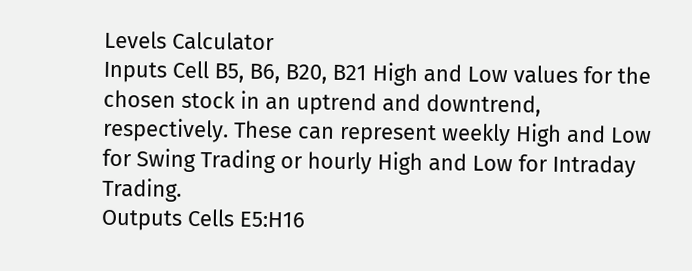Levels Calculator
Inputs Cell B5, B6, B20, B21 High and Low values for the chosen stock in an uptrend and downtrend, respectively. These can represent weekly High and Low for Swing Trading or hourly High and Low for Intraday Trading.
Outputs Cells E5:H16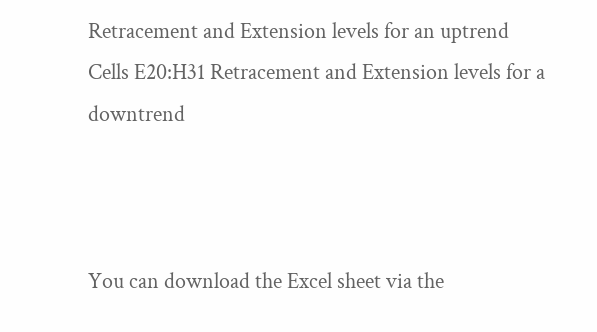Retracement and Extension levels for an uptrend
Cells E20:H31 Retracement and Extension levels for a downtrend



You can download the Excel sheet via the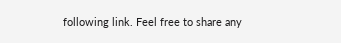following link. Feel free to share any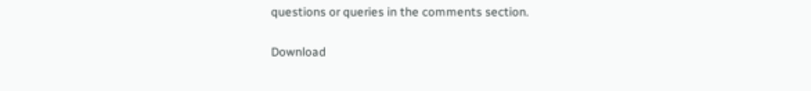questions or queries in the comments section.

Download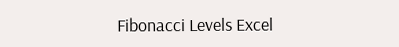Fibonacci Levels Excel